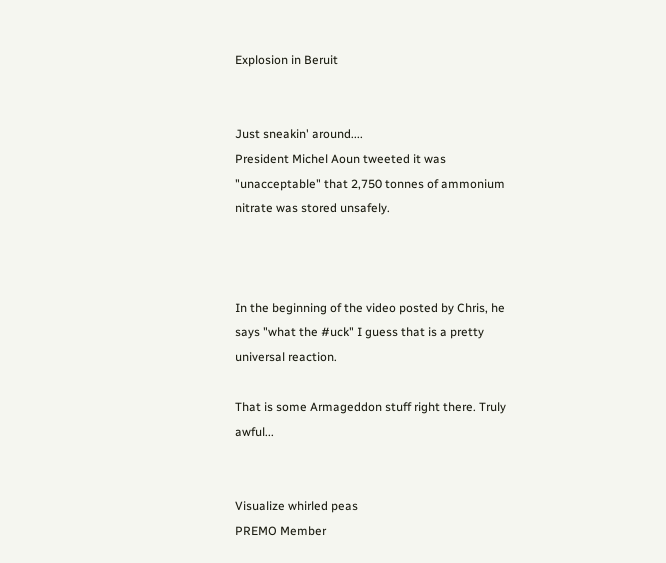Explosion in Beruit


Just sneakin' around....
President Michel Aoun tweeted it was "unacceptable" that 2,750 tonnes of ammonium nitrate was stored unsafely.



In the beginning of the video posted by Chris, he says "what the #uck" I guess that is a pretty universal reaction.

That is some Armageddon stuff right there. Truly awful...


Visualize whirled peas
PREMO Member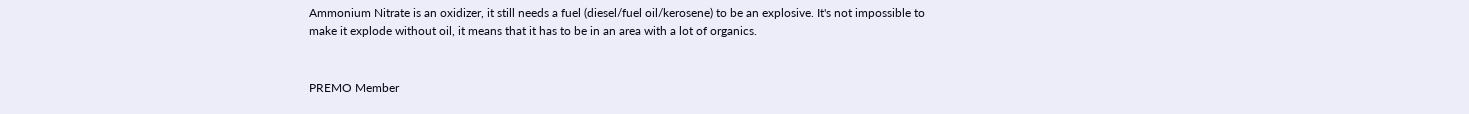Ammonium Nitrate is an oxidizer, it still needs a fuel (diesel/fuel oil/kerosene) to be an explosive. It's not impossible to make it explode without oil, it means that it has to be in an area with a lot of organics.


PREMO Member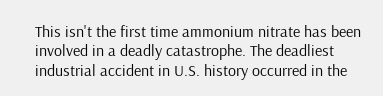This isn't the first time ammonium nitrate has been involved in a deadly catastrophe. The deadliest industrial accident in U.S. history occurred in the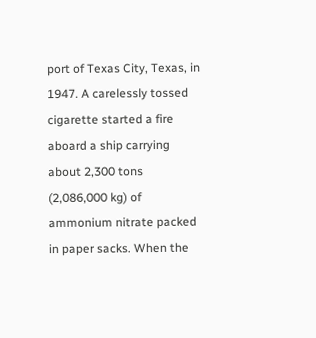port of Texas City, Texas, in 1947. A carelessly tossed cigarette started a fire aboard a ship carrying about 2,300 tons (2,086,000 kg) of ammonium nitrate packed in paper sacks. When the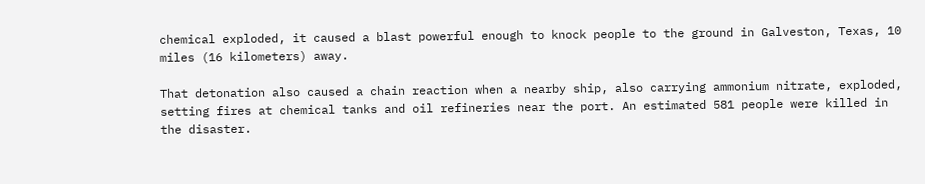chemical exploded, it caused a blast powerful enough to knock people to the ground in Galveston, Texas, 10 miles (16 kilometers) away.

That detonation also caused a chain reaction when a nearby ship, also carrying ammonium nitrate, exploded, setting fires at chemical tanks and oil refineries near the port. An estimated 581 people were killed in the disaster.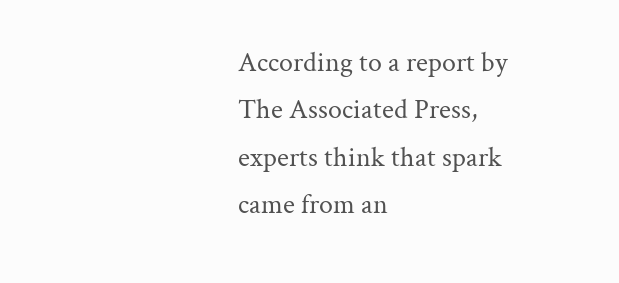According to a report by The Associated Press, experts think that spark came from an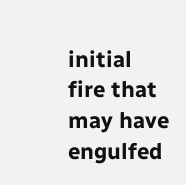initial fire that may have engulfed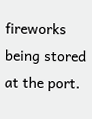fireworks being stored at the port.